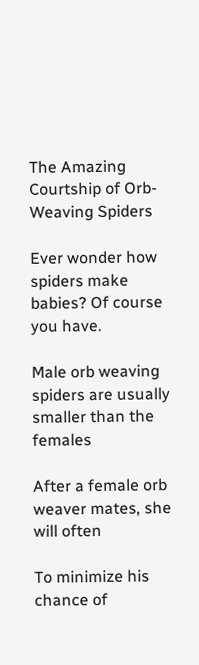The Amazing Courtship of Orb-Weaving Spiders

Ever wonder how spiders make babies? Of course you have.

Male orb weaving spiders are usually smaller than the females

After a female orb weaver mates, she will often

To minimize his chance of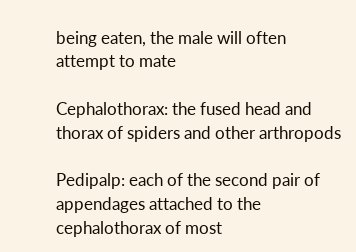being eaten, the male will often attempt to mate

Cephalothorax: the fused head and thorax of spiders and other arthropods

Pedipalp: each of the second pair of appendages attached to the cephalothorax of most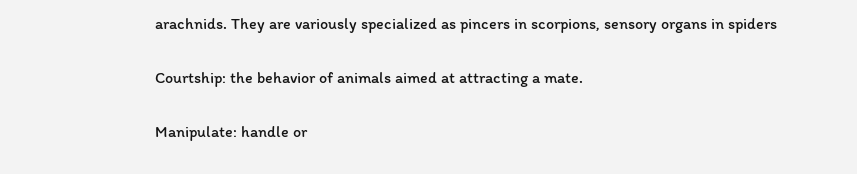arachnids. They are variously specialized as pincers in scorpions, sensory organs in spiders

Courtship: the behavior of animals aimed at attracting a mate.

Manipulate: handle or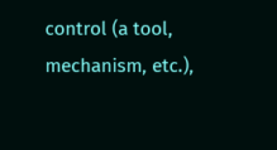control (a tool, mechanism, etc.),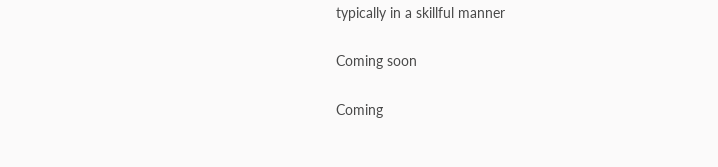typically in a skillful manner

Coming soon

Coming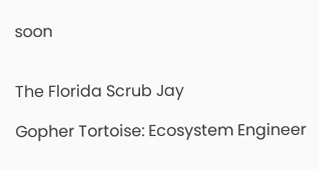soon


The Florida Scrub Jay

Gopher Tortoise: Ecosystem Engineer